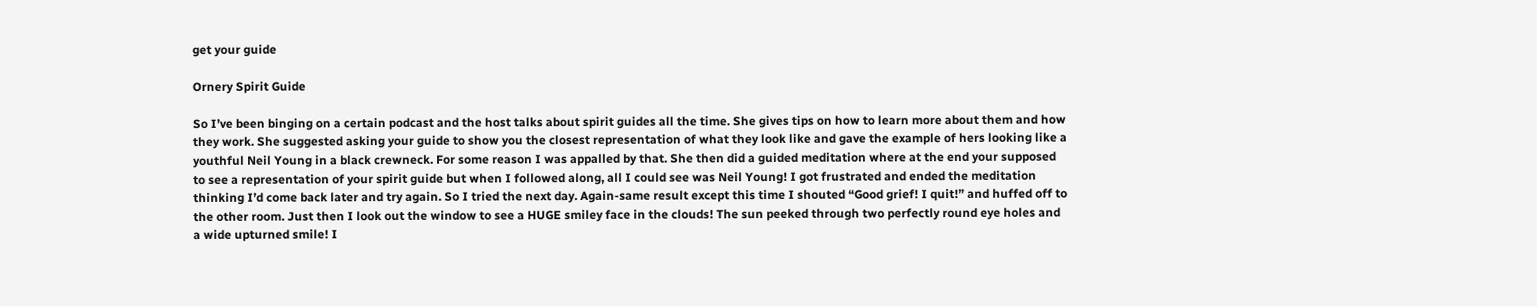get your guide

Ornery Spirit Guide

So I’ve been binging on a certain podcast and the host talks about spirit guides all the time. She gives tips on how to learn more about them and how they work. She suggested asking your guide to show you the closest representation of what they look like and gave the example of hers looking like a youthful Neil Young in a black crewneck. For some reason I was appalled by that. She then did a guided meditation where at the end your supposed to see a representation of your spirit guide but when I followed along, all I could see was Neil Young! I got frustrated and ended the meditation thinking I’d come back later and try again. So I tried the next day. Again-same result except this time I shouted “Good grief! I quit!” and huffed off to the other room. Just then I look out the window to see a HUGE smiley face in the clouds! The sun peeked through two perfectly round eye holes and a wide upturned smile! I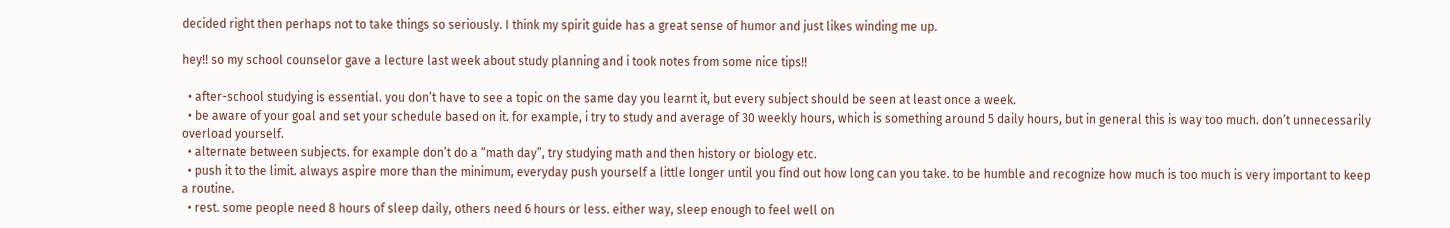decided right then perhaps not to take things so seriously. I think my spirit guide has a great sense of humor and just likes winding me up.

hey!! so my school counselor gave a lecture last week about study planning and i took notes from some nice tips!!

  • after-school studying is essential. you don’t have to see a topic on the same day you learnt it, but every subject should be seen at least once a week.
  • be aware of your goal and set your schedule based on it. for example, i try to study and average of 30 weekly hours, which is something around 5 daily hours, but in general this is way too much. don’t unnecessarily overload yourself.
  • alternate between subjects. for example don’t do a “math day”, try studying math and then history or biology etc.
  • push it to the limit. always aspire more than the minimum, everyday push yourself a little longer until you find out how long can you take. to be humble and recognize how much is too much is very important to keep a routine.
  • rest. some people need 8 hours of sleep daily, others need 6 hours or less. either way, sleep enough to feel well on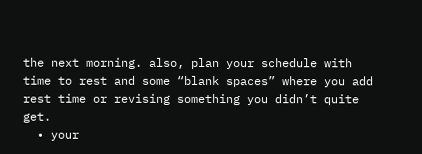the next morning. also, plan your schedule with time to rest and some “blank spaces” where you add rest time or revising something you didn’t quite get.
  • your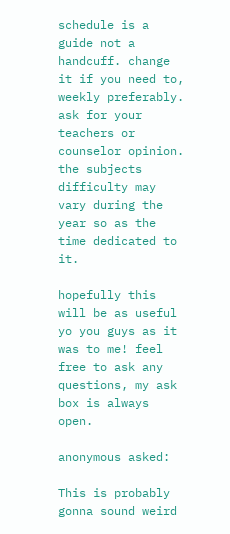schedule is a guide not a handcuff. change it if you need to, weekly preferably. ask for your teachers or counselor opinion. the subjects difficulty may vary during the year so as the time dedicated to it.

hopefully this will be as useful yo you guys as it was to me! feel free to ask any questions, my ask box is always open.

anonymous asked:

This is probably gonna sound weird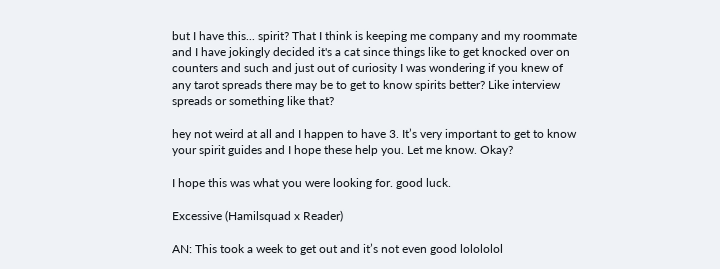but I have this... spirit? That I think is keeping me company and my roommate and I have jokingly decided it's a cat since things like to get knocked over on counters and such and just out of curiosity I was wondering if you knew of any tarot spreads there may be to get to know spirits better? Like interview spreads or something like that?

hey not weird at all and I happen to have 3. It’s very important to get to know your spirit guides and I hope these help you. Let me know. Okay?

I hope this was what you were looking for. good luck.

Excessive (Hamilsquad x Reader)

AN: This took a week to get out and it’s not even good lolololol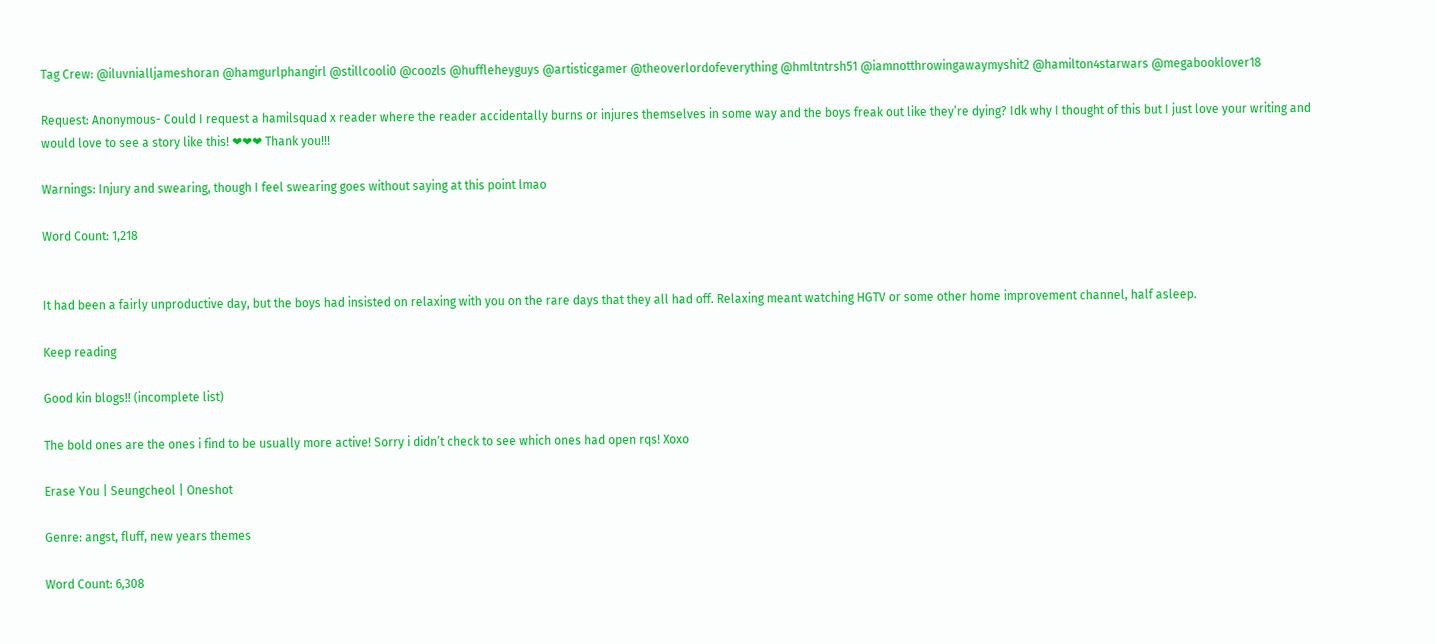Tag Crew: @iluvnialljameshoran @hamgurlphangirl @stillcooli0 @coozls @huffleheyguys @artisticgamer @theoverlordofeverything @hmltntrsh51 @iamnotthrowingawaymyshit2 @hamilton4starwars @megabooklover18

Request: Anonymous- Could I request a hamilsquad x reader where the reader accidentally burns or injures themselves in some way and the boys freak out like they’re dying? Idk why I thought of this but I just love your writing and would love to see a story like this! ❤❤❤ Thank you!!!

Warnings: Injury and swearing, though I feel swearing goes without saying at this point lmao

Word Count: 1,218


It had been a fairly unproductive day, but the boys had insisted on relaxing with you on the rare days that they all had off. Relaxing meant watching HGTV or some other home improvement channel, half asleep.

Keep reading

Good kin blogs!! (incomplete list)

The bold ones are the ones i find to be usually more active! Sorry i didn’t check to see which ones had open rqs! Xoxo

Erase You | Seungcheol | Oneshot

Genre: angst, fluff, new years themes

Word Count: 6,308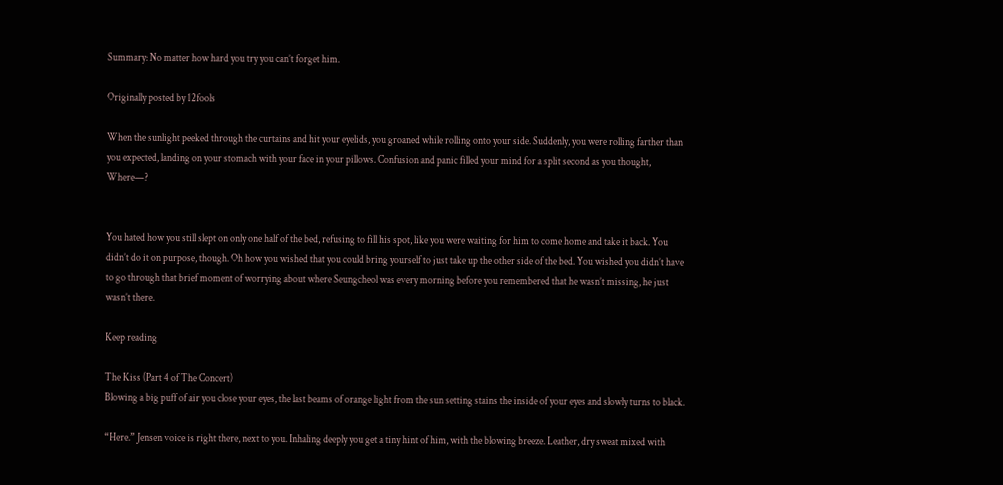Summary: No matter how hard you try you can’t forget him.

Originally posted by 12fools

When the sunlight peeked through the curtains and hit your eyelids, you groaned while rolling onto your side. Suddenly, you were rolling farther than you expected, landing on your stomach with your face in your pillows. Confusion and panic filled your mind for a split second as you thought, Where—?


You hated how you still slept on only one half of the bed, refusing to fill his spot, like you were waiting for him to come home and take it back. You didn’t do it on purpose, though. Oh how you wished that you could bring yourself to just take up the other side of the bed. You wished you didn’t have to go through that brief moment of worrying about where Seungcheol was every morning before you remembered that he wasn’t missing, he just wasn’t there.

Keep reading

The Kiss (Part 4 of The Concert)
Blowing a big puff of air you close your eyes, the last beams of orange light from the sun setting stains the inside of your eyes and slowly turns to black.

“Here.” Jensen voice is right there, next to you. Inhaling deeply you get a tiny hint of him, with the blowing breeze. Leather, dry sweat mixed with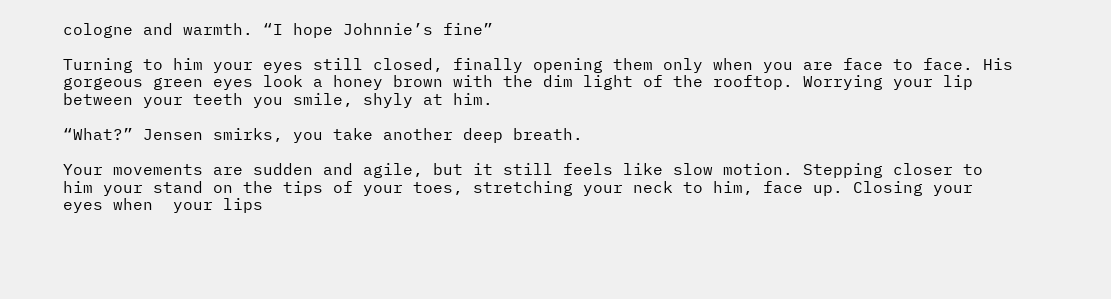cologne and warmth. “I hope Johnnie’s fine”

Turning to him your eyes still closed, finally opening them only when you are face to face. His gorgeous green eyes look a honey brown with the dim light of the rooftop. Worrying your lip between your teeth you smile, shyly at him.

“What?” Jensen smirks, you take another deep breath.

Your movements are sudden and agile, but it still feels like slow motion. Stepping closer to him your stand on the tips of your toes, stretching your neck to him, face up. Closing your eyes when  your lips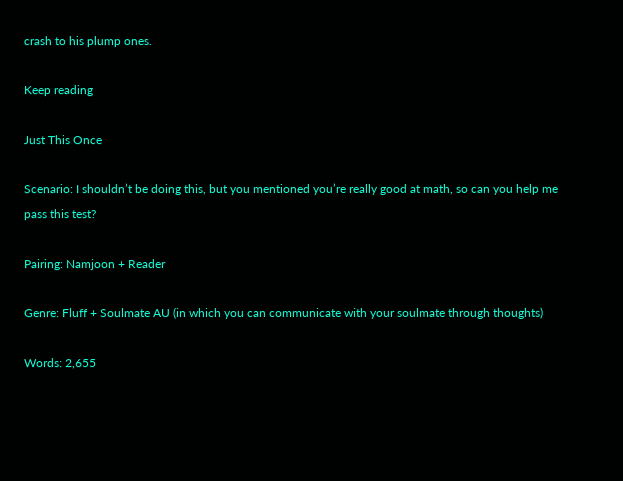crash to his plump ones.

Keep reading

Just This Once

Scenario: I shouldn’t be doing this, but you mentioned you’re really good at math, so can you help me pass this test?

Pairing: Namjoon + Reader

Genre: Fluff + Soulmate AU (in which you can communicate with your soulmate through thoughts)

Words: 2,655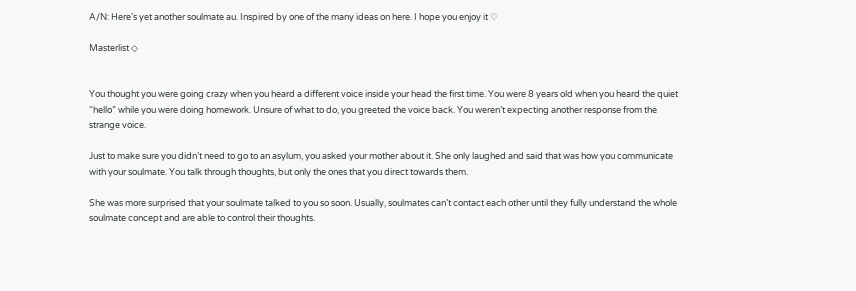A/N: Here’s yet another soulmate au. Inspired by one of the many ideas on here. I hope you enjoy it ♡

Masterlist ◇


You thought you were going crazy when you heard a different voice inside your head the first time. You were 8 years old when you heard the quiet “hello” while you were doing homework. Unsure of what to do, you greeted the voice back. You weren’t expecting another response from the strange voice.

Just to make sure you didn’t need to go to an asylum, you asked your mother about it. She only laughed and said that was how you communicate with your soulmate. You talk through thoughts, but only the ones that you direct towards them.

She was more surprised that your soulmate talked to you so soon. Usually, soulmates can’t contact each other until they fully understand the whole soulmate concept and are able to control their thoughts.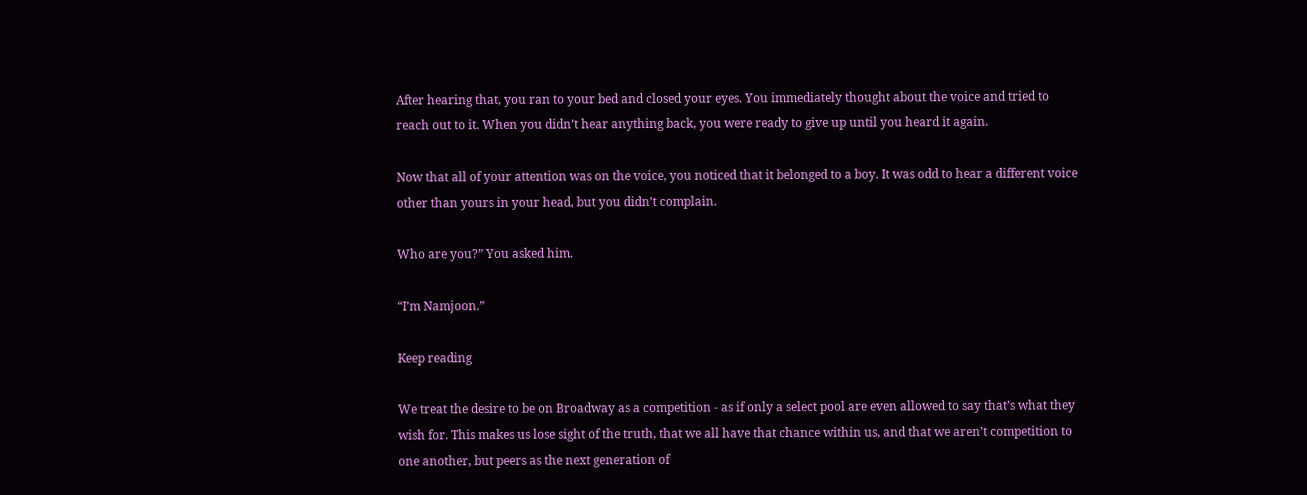After hearing that, you ran to your bed and closed your eyes. You immediately thought about the voice and tried to reach out to it. When you didn’t hear anything back, you were ready to give up until you heard it again.

Now that all of your attention was on the voice, you noticed that it belonged to a boy. It was odd to hear a different voice other than yours in your head, but you didn’t complain.

Who are you?” You asked him.

“I’m Namjoon.”

Keep reading

We treat the desire to be on Broadway as a competition - as if only a select pool are even allowed to say that’s what they wish for. This makes us lose sight of the truth, that we all have that chance within us, and that we aren’t competition to one another, but peers as the next generation of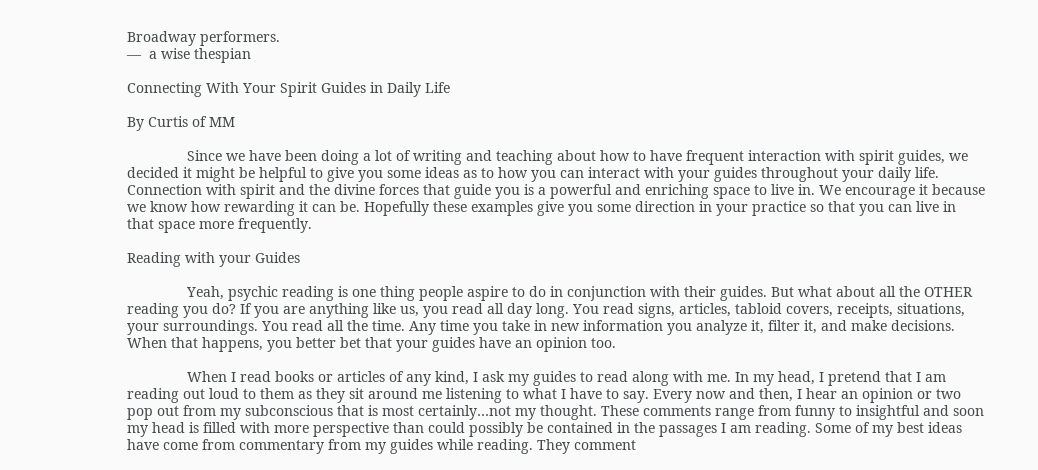Broadway performers.
—  a wise thespian

Connecting With Your Spirit Guides in Daily Life

By Curtis of MM

               Since we have been doing a lot of writing and teaching about how to have frequent interaction with spirit guides, we decided it might be helpful to give you some ideas as to how you can interact with your guides throughout your daily life. Connection with spirit and the divine forces that guide you is a powerful and enriching space to live in. We encourage it because we know how rewarding it can be. Hopefully these examples give you some direction in your practice so that you can live in that space more frequently.

Reading with your Guides

               Yeah, psychic reading is one thing people aspire to do in conjunction with their guides. But what about all the OTHER reading you do? If you are anything like us, you read all day long. You read signs, articles, tabloid covers, receipts, situations, your surroundings. You read all the time. Any time you take in new information you analyze it, filter it, and make decisions. When that happens, you better bet that your guides have an opinion too.

               When I read books or articles of any kind, I ask my guides to read along with me. In my head, I pretend that I am reading out loud to them as they sit around me listening to what I have to say. Every now and then, I hear an opinion or two pop out from my subconscious that is most certainly…not my thought. These comments range from funny to insightful and soon my head is filled with more perspective than could possibly be contained in the passages I am reading. Some of my best ideas have come from commentary from my guides while reading. They comment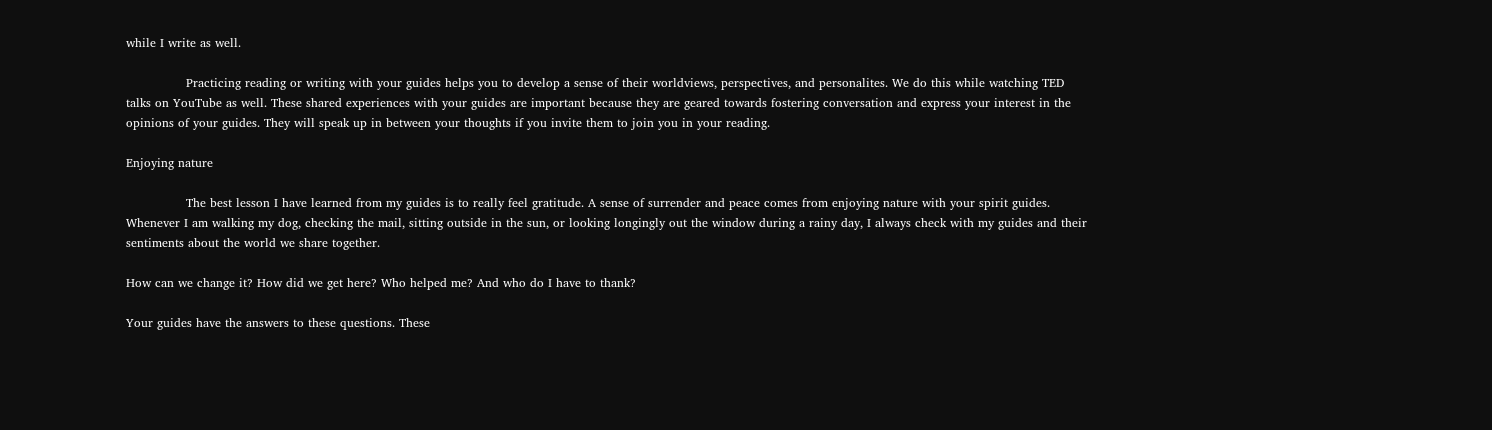while I write as well.

               Practicing reading or writing with your guides helps you to develop a sense of their worldviews, perspectives, and personalites. We do this while watching TED talks on YouTube as well. These shared experiences with your guides are important because they are geared towards fostering conversation and express your interest in the opinions of your guides. They will speak up in between your thoughts if you invite them to join you in your reading.

Enjoying nature

               The best lesson I have learned from my guides is to really feel gratitude. A sense of surrender and peace comes from enjoying nature with your spirit guides. Whenever I am walking my dog, checking the mail, sitting outside in the sun, or looking longingly out the window during a rainy day, I always check with my guides and their sentiments about the world we share together.

How can we change it? How did we get here? Who helped me? And who do I have to thank?

Your guides have the answers to these questions. These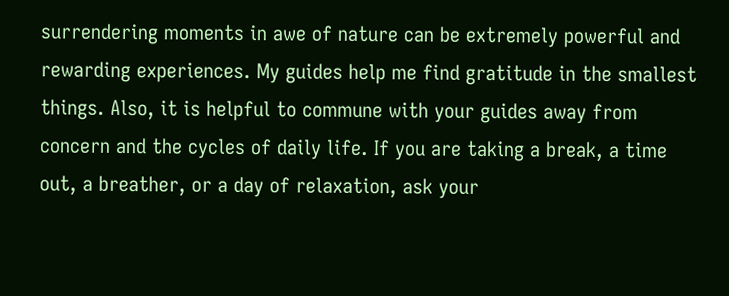surrendering moments in awe of nature can be extremely powerful and rewarding experiences. My guides help me find gratitude in the smallest things. Also, it is helpful to commune with your guides away from concern and the cycles of daily life. If you are taking a break, a time out, a breather, or a day of relaxation, ask your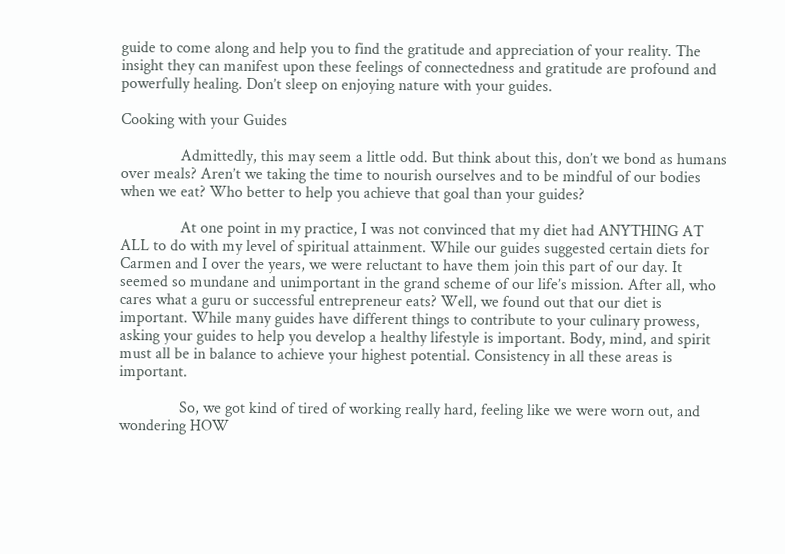guide to come along and help you to find the gratitude and appreciation of your reality. The insight they can manifest upon these feelings of connectedness and gratitude are profound and powerfully healing. Don’t sleep on enjoying nature with your guides.

Cooking with your Guides

               Admittedly, this may seem a little odd. But think about this, don’t we bond as humans over meals? Aren’t we taking the time to nourish ourselves and to be mindful of our bodies when we eat? Who better to help you achieve that goal than your guides?

               At one point in my practice, I was not convinced that my diet had ANYTHING AT ALL to do with my level of spiritual attainment. While our guides suggested certain diets for Carmen and I over the years, we were reluctant to have them join this part of our day. It seemed so mundane and unimportant in the grand scheme of our life’s mission. After all, who cares what a guru or successful entrepreneur eats? Well, we found out that our diet is important. While many guides have different things to contribute to your culinary prowess, asking your guides to help you develop a healthy lifestyle is important. Body, mind, and spirit must all be in balance to achieve your highest potential. Consistency in all these areas is important.

               So, we got kind of tired of working really hard, feeling like we were worn out, and wondering HOW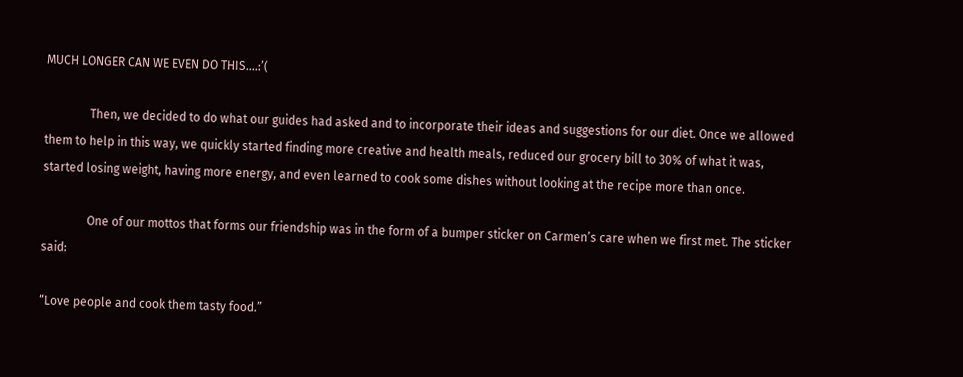MUCH LONGER CAN WE EVEN DO THIS….:’(

               Then, we decided to do what our guides had asked and to incorporate their ideas and suggestions for our diet. Once we allowed them to help in this way, we quickly started finding more creative and health meals, reduced our grocery bill to 30% of what it was, started losing weight, having more energy, and even learned to cook some dishes without looking at the recipe more than once.

               One of our mottos that forms our friendship was in the form of a bumper sticker on Carmen’s care when we first met. The sticker said:

“Love people and cook them tasty food.”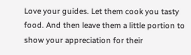Love your guides. Let them cook you tasty food. And then leave them a little portion to show your appreciation for their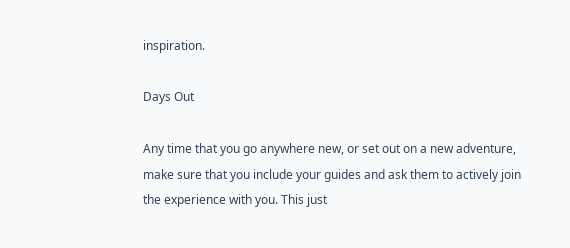inspiration.

Days Out

Any time that you go anywhere new, or set out on a new adventure, make sure that you include your guides and ask them to actively join the experience with you. This just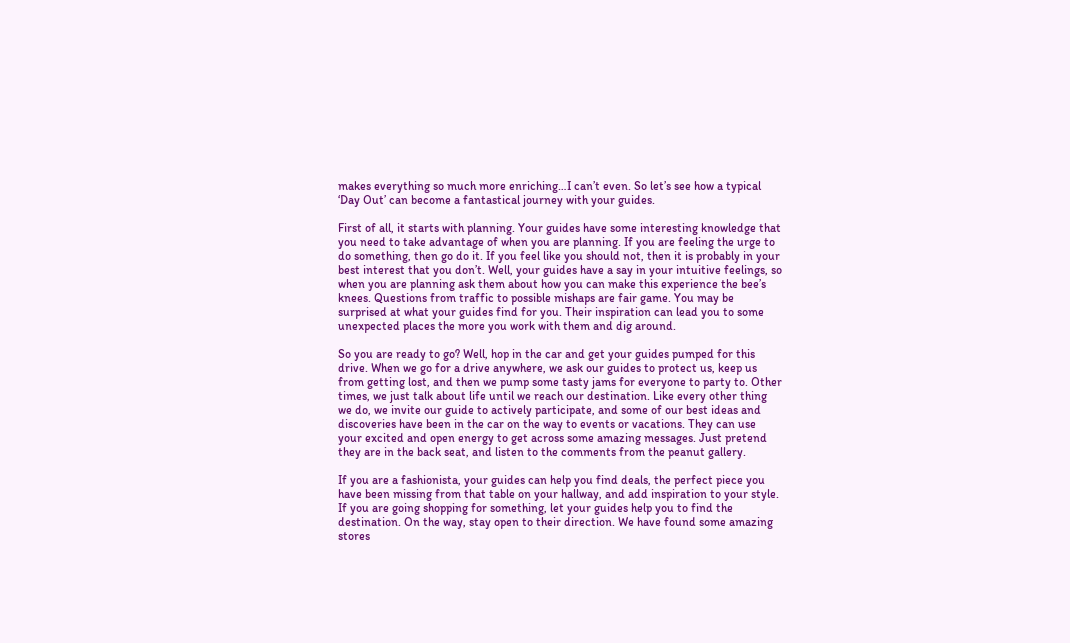makes everything so much more enriching…I can’t even. So let’s see how a typical ‘Day Out’ can become a fantastical journey with your guides.

First of all, it starts with planning. Your guides have some interesting knowledge that you need to take advantage of when you are planning. If you are feeling the urge to do something, then go do it. If you feel like you should not, then it is probably in your best interest that you don’t. Well, your guides have a say in your intuitive feelings, so when you are planning ask them about how you can make this experience the bee’s knees. Questions from traffic to possible mishaps are fair game. You may be surprised at what your guides find for you. Their inspiration can lead you to some unexpected places the more you work with them and dig around.

So you are ready to go? Well, hop in the car and get your guides pumped for this drive. When we go for a drive anywhere, we ask our guides to protect us, keep us from getting lost, and then we pump some tasty jams for everyone to party to. Other times, we just talk about life until we reach our destination. Like every other thing we do, we invite our guide to actively participate, and some of our best ideas and discoveries have been in the car on the way to events or vacations. They can use your excited and open energy to get across some amazing messages. Just pretend they are in the back seat, and listen to the comments from the peanut gallery.

If you are a fashionista, your guides can help you find deals, the perfect piece you have been missing from that table on your hallway, and add inspiration to your style. If you are going shopping for something, let your guides help you to find the destination. On the way, stay open to their direction. We have found some amazing stores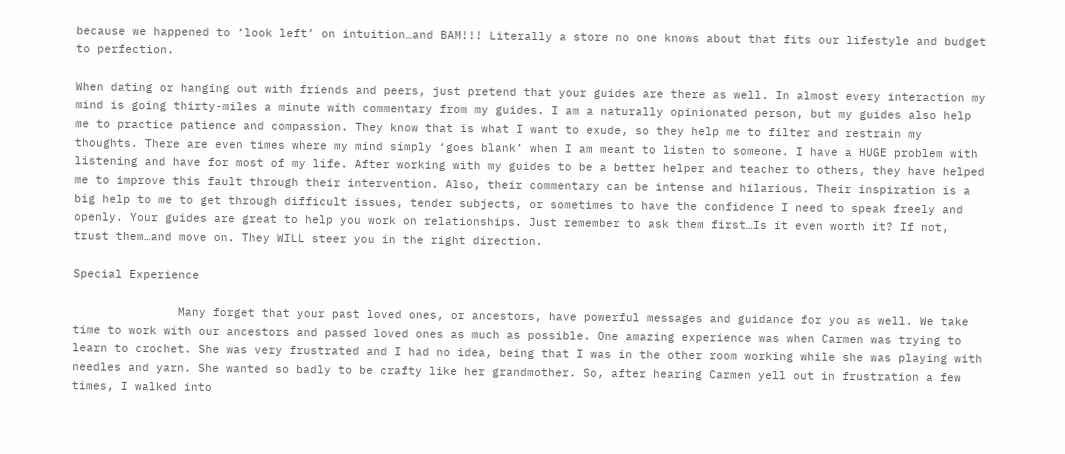because we happened to ‘look left’ on intuition…and BAM!!! Literally a store no one knows about that fits our lifestyle and budget to perfection.

When dating or hanging out with friends and peers, just pretend that your guides are there as well. In almost every interaction my mind is going thirty-miles a minute with commentary from my guides. I am a naturally opinionated person, but my guides also help me to practice patience and compassion. They know that is what I want to exude, so they help me to filter and restrain my thoughts. There are even times where my mind simply ‘goes blank’ when I am meant to listen to someone. I have a HUGE problem with listening and have for most of my life. After working with my guides to be a better helper and teacher to others, they have helped me to improve this fault through their intervention. Also, their commentary can be intense and hilarious. Their inspiration is a big help to me to get through difficult issues, tender subjects, or sometimes to have the confidence I need to speak freely and openly. Your guides are great to help you work on relationships. Just remember to ask them first…Is it even worth it? If not, trust them…and move on. They WILL steer you in the right direction.

Special Experience

               Many forget that your past loved ones, or ancestors, have powerful messages and guidance for you as well. We take time to work with our ancestors and passed loved ones as much as possible. One amazing experience was when Carmen was trying to learn to crochet. She was very frustrated and I had no idea, being that I was in the other room working while she was playing with needles and yarn. She wanted so badly to be crafty like her grandmother. So, after hearing Carmen yell out in frustration a few times, I walked into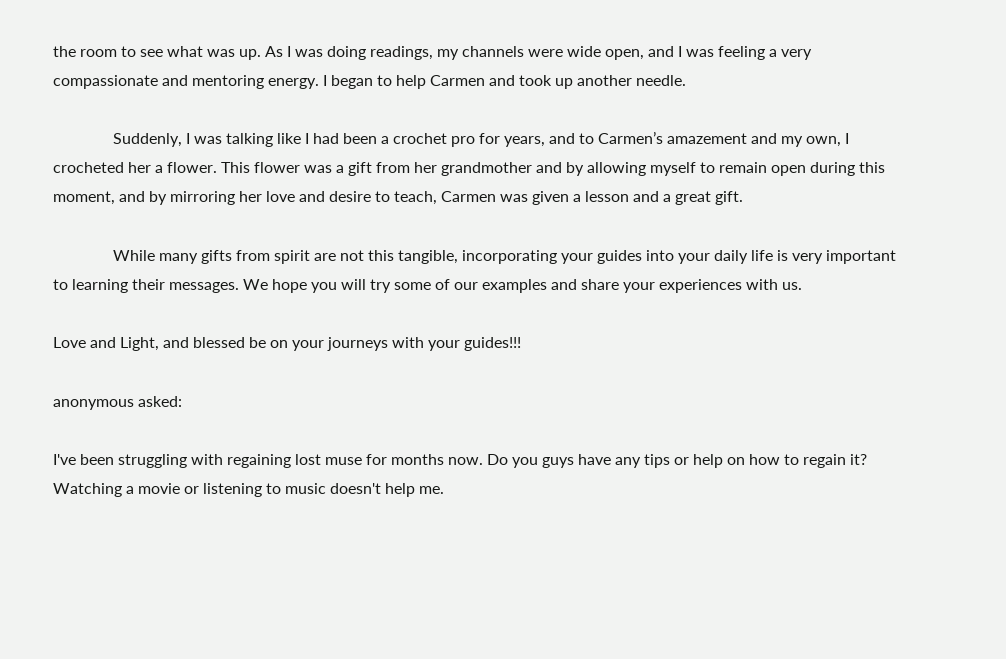the room to see what was up. As I was doing readings, my channels were wide open, and I was feeling a very compassionate and mentoring energy. I began to help Carmen and took up another needle.

               Suddenly, I was talking like I had been a crochet pro for years, and to Carmen’s amazement and my own, I crocheted her a flower. This flower was a gift from her grandmother and by allowing myself to remain open during this moment, and by mirroring her love and desire to teach, Carmen was given a lesson and a great gift.

               While many gifts from spirit are not this tangible, incorporating your guides into your daily life is very important to learning their messages. We hope you will try some of our examples and share your experiences with us.

Love and Light, and blessed be on your journeys with your guides!!!

anonymous asked:

I've been struggling with regaining lost muse for months now. Do you guys have any tips or help on how to regain it? Watching a movie or listening to music doesn't help me.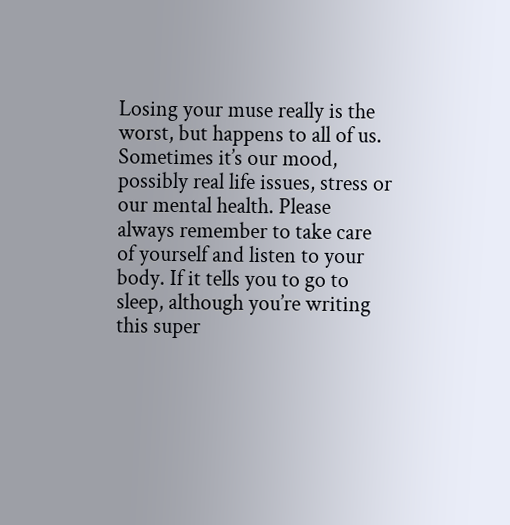Losing your muse really is the worst, but happens to all of us. Sometimes it’s our mood, possibly real life issues, stress or our mental health. Please always remember to take care of yourself and listen to your body. If it tells you to go to sleep, although you’re writing this super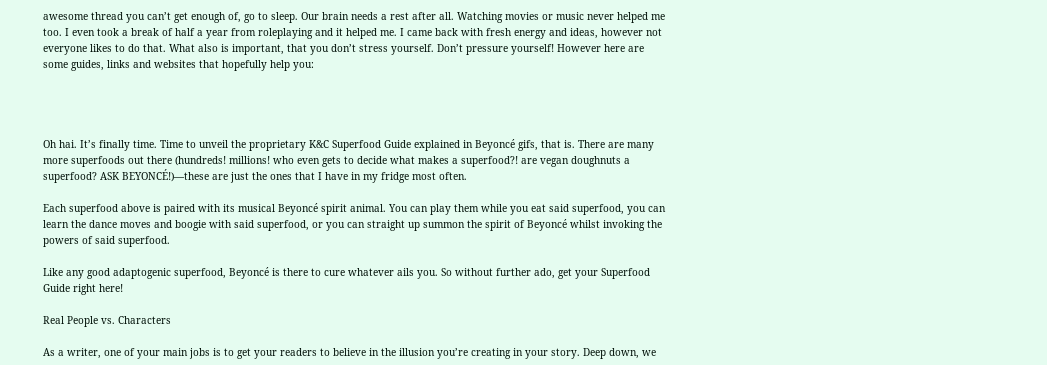awesome thread you can’t get enough of, go to sleep. Our brain needs a rest after all. Watching movies or music never helped me too. I even took a break of half a year from roleplaying and it helped me. I came back with fresh energy and ideas, however not everyone likes to do that. What also is important, that you don’t stress yourself. Don’t pressure yourself! However here are some guides, links and websites that hopefully help you:




Oh hai. It’s finally time. Time to unveil the proprietary K&C Superfood Guide explained in Beyoncé gifs, that is. There are many more superfoods out there (hundreds! millions! who even gets to decide what makes a superfood?! are vegan doughnuts a superfood? ASK BEYONCÉ!)—these are just the ones that I have in my fridge most often.

Each superfood above is paired with its musical Beyoncé spirit animal. You can play them while you eat said superfood, you can learn the dance moves and boogie with said superfood, or you can straight up summon the spirit of Beyoncé whilst invoking the powers of said superfood.

Like any good adaptogenic superfood, Beyoncé is there to cure whatever ails you. So without further ado, get your Superfood Guide right here!

Real People vs. Characters

As a writer, one of your main jobs is to get your readers to believe in the illusion you’re creating in your story. Deep down, we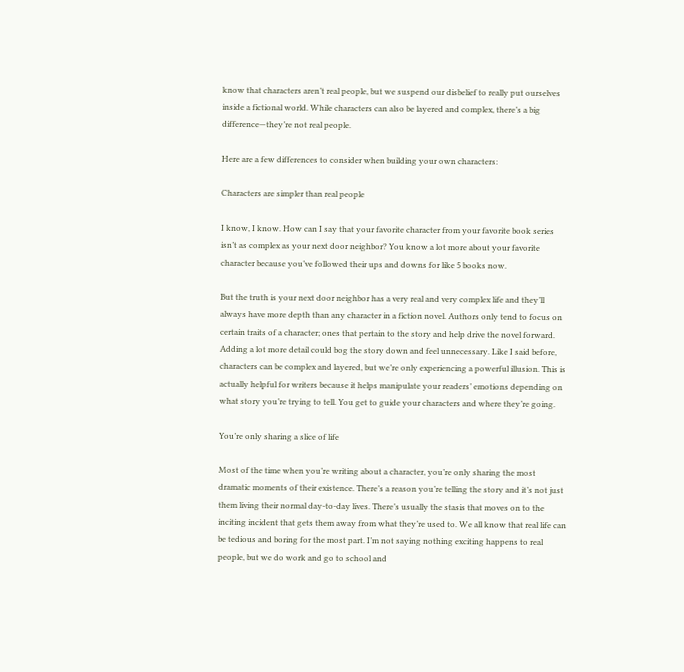know that characters aren’t real people, but we suspend our disbelief to really put ourselves inside a fictional world. While characters can also be layered and complex, there’s a big difference—they’re not real people.

Here are a few differences to consider when building your own characters:

Characters are simpler than real people

I know, I know. How can I say that your favorite character from your favorite book series isn’t as complex as your next door neighbor? You know a lot more about your favorite character because you’ve followed their ups and downs for like 5 books now.

But the truth is your next door neighbor has a very real and very complex life and they’ll always have more depth than any character in a fiction novel. Authors only tend to focus on certain traits of a character; ones that pertain to the story and help drive the novel forward. Adding a lot more detail could bog the story down and feel unnecessary. Like I said before, characters can be complex and layered, but we’re only experiencing a powerful illusion. This is actually helpful for writers because it helps manipulate your readers’ emotions depending on what story you’re trying to tell. You get to guide your characters and where they’re going.

You’re only sharing a slice of life

Most of the time when you’re writing about a character, you’re only sharing the most dramatic moments of their existence. There’s a reason you’re telling the story and it’s not just them living their normal day-to-day lives. There’s usually the stasis that moves on to the inciting incident that gets them away from what they’re used to. We all know that real life can be tedious and boring for the most part. I’m not saying nothing exciting happens to real people, but we do work and go to school and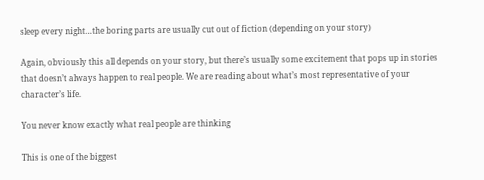sleep every night…the boring parts are usually cut out of fiction (depending on your story)

Again, obviously this all depends on your story, but there’s usually some excitement that pops up in stories that doesn’t always happen to real people. We are reading about what’s most representative of your character’s life.

You never know exactly what real people are thinking

This is one of the biggest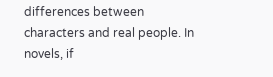differences between characters and real people. In novels, if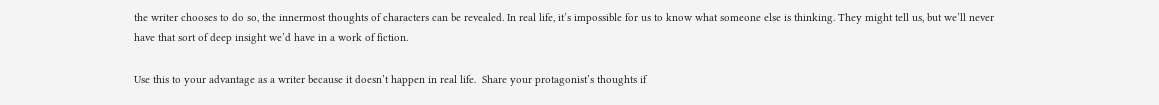the writer chooses to do so, the innermost thoughts of characters can be revealed. In real life, it’s impossible for us to know what someone else is thinking. They might tell us, but we’ll never have that sort of deep insight we’d have in a work of fiction.

Use this to your advantage as a writer because it doesn’t happen in real life.  Share your protagonist’s thoughts if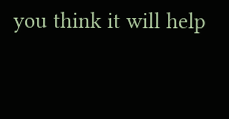you think it will help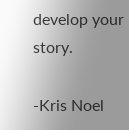develop your story.

-Kris Noel